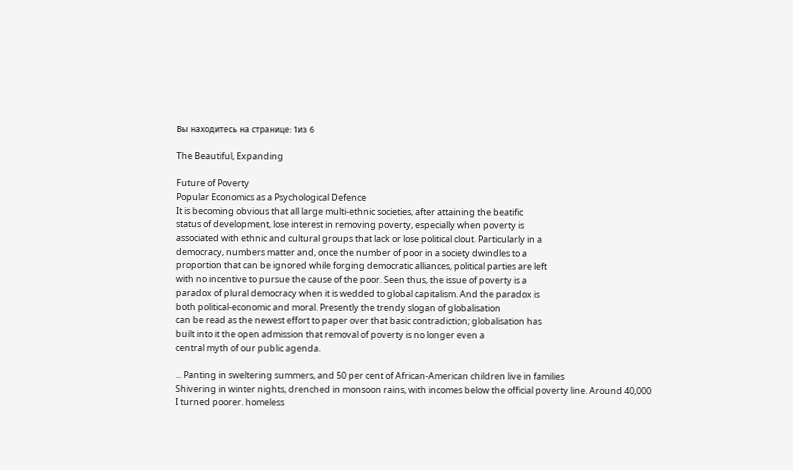Вы находитесь на странице: 1из 6

The Beautiful, Expanding

Future of Poverty
Popular Economics as a Psychological Defence
It is becoming obvious that all large multi-ethnic societies, after attaining the beatific
status of development, lose interest in removing poverty, especially when poverty is
associated with ethnic and cultural groups that lack or lose political clout. Particularly in a
democracy, numbers matter and, once the number of poor in a society dwindles to a
proportion that can be ignored while forging democratic alliances, political parties are left
with no incentive to pursue the cause of the poor. Seen thus, the issue of poverty is a
paradox of plural democracy when it is wedded to global capitalism. And the paradox is
both political-economic and moral. Presently the trendy slogan of globalisation
can be read as the newest effort to paper over that basic contradiction; globalisation has
built into it the open admission that removal of poverty is no longer even a
central myth of our public agenda.

... Panting in sweltering summers, and 50 per cent of African-American children live in families
Shivering in winter nights, drenched in monsoon rains, with incomes below the official poverty line. Around 40,000
I turned poorer. homeless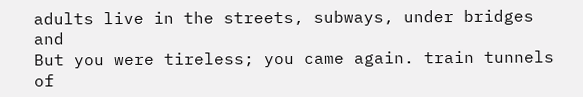adults live in the streets, subways, under bridges and
But you were tireless; you came again. train tunnels of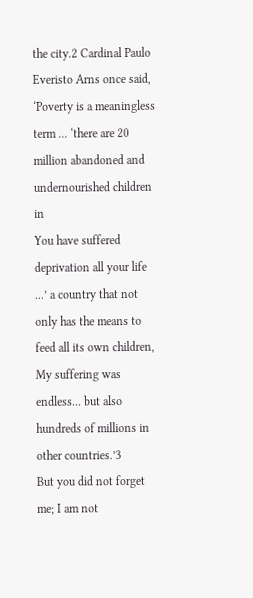the city.2 Cardinal Paulo Everisto Arns once said,
‘Poverty is a meaningless term ... ‘there are 20 million abandoned and undernourished children in
You have suffered deprivation all your life ...’ a country that not only has the means to feed all its own children,
My suffering was endless... but also hundreds of millions in other countries.’3
But you did not forget me; I am not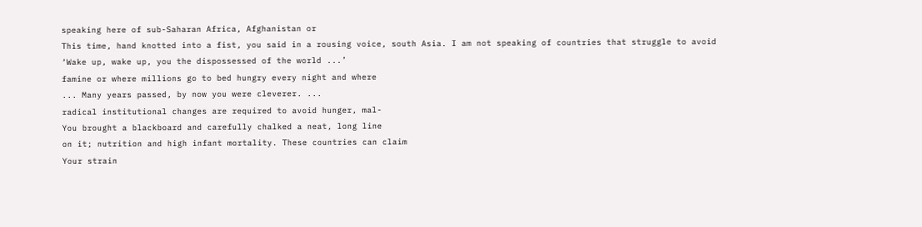speaking here of sub-Saharan Africa, Afghanistan or
This time, hand knotted into a fist, you said in a rousing voice, south Asia. I am not speaking of countries that struggle to avoid
‘Wake up, wake up, you the dispossessed of the world ...’
famine or where millions go to bed hungry every night and where
... Many years passed, by now you were cleverer. ...
radical institutional changes are required to avoid hunger, mal-
You brought a blackboard and carefully chalked a neat, long line
on it; nutrition and high infant mortality. These countries can claim
Your strain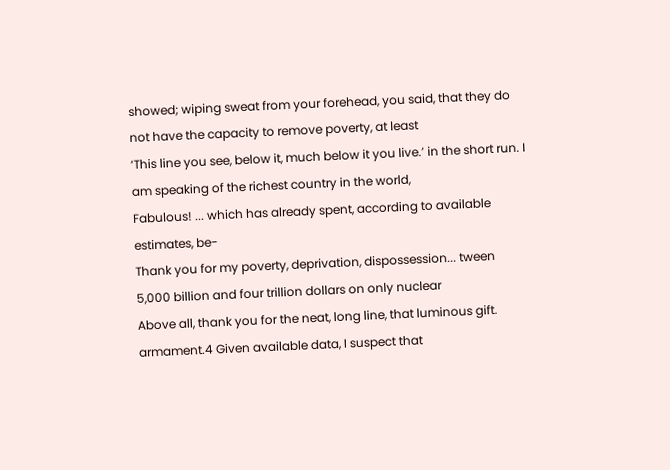showed; wiping sweat from your forehead, you said, that they do not have the capacity to remove poverty, at least
‘This line you see, below it, much below it you live.’ in the short run. I am speaking of the richest country in the world,
Fabulous! ... which has already spent, according to available estimates, be-
Thank you for my poverty, deprivation, dispossession... tween 5,000 billion and four trillion dollars on only nuclear
Above all, thank you for the neat, long line, that luminous gift. armament.4 Given available data, I suspect that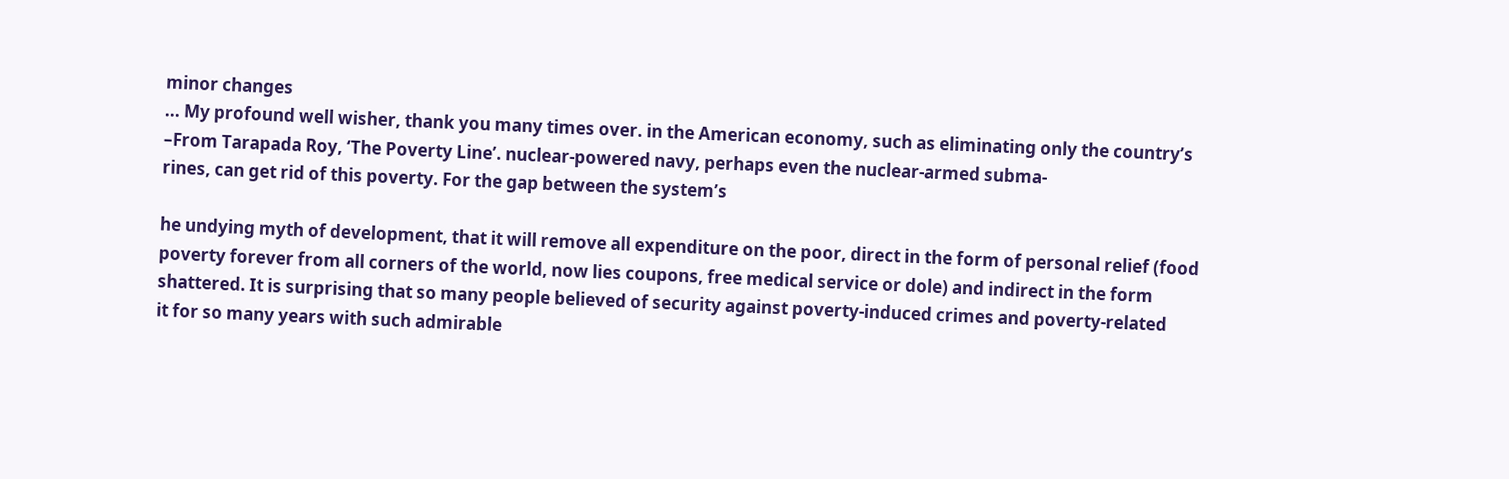minor changes
... My profound well wisher, thank you many times over. in the American economy, such as eliminating only the country’s
–From Tarapada Roy, ‘The Poverty Line’. nuclear-powered navy, perhaps even the nuclear-armed subma-
rines, can get rid of this poverty. For the gap between the system’s

he undying myth of development, that it will remove all expenditure on the poor, direct in the form of personal relief (food
poverty forever from all corners of the world, now lies coupons, free medical service or dole) and indirect in the form
shattered. It is surprising that so many people believed of security against poverty-induced crimes and poverty-related
it for so many years with such admirable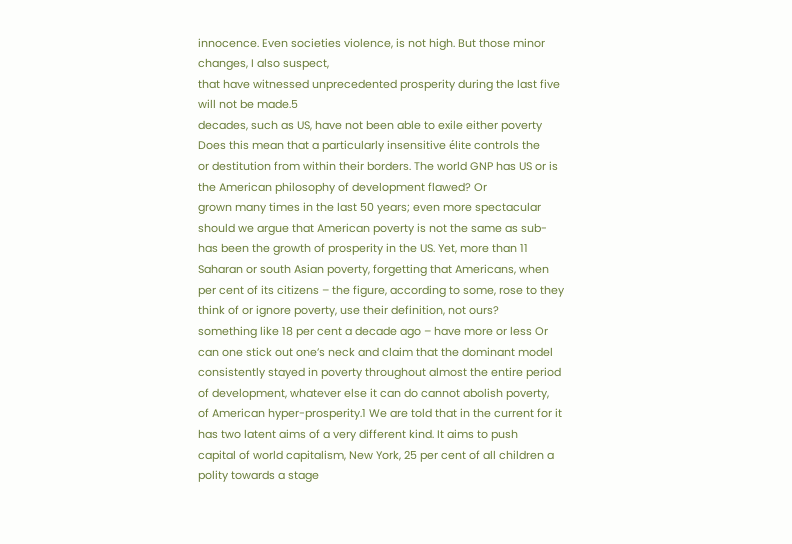innocence. Even societies violence, is not high. But those minor changes, I also suspect,
that have witnessed unprecedented prosperity during the last five will not be made.5
decades, such as US, have not been able to exile either poverty Does this mean that a particularly insensitive élite controls the
or destitution from within their borders. The world GNP has US or is the American philosophy of development flawed? Or
grown many times in the last 50 years; even more spectacular should we argue that American poverty is not the same as sub-
has been the growth of prosperity in the US. Yet, more than 11 Saharan or south Asian poverty, forgetting that Americans, when
per cent of its citizens – the figure, according to some, rose to they think of or ignore poverty, use their definition, not ours?
something like 18 per cent a decade ago – have more or less Or can one stick out one’s neck and claim that the dominant model
consistently stayed in poverty throughout almost the entire period of development, whatever else it can do cannot abolish poverty,
of American hyper-prosperity.1 We are told that in the current for it has two latent aims of a very different kind. It aims to push
capital of world capitalism, New York, 25 per cent of all children a polity towards a stage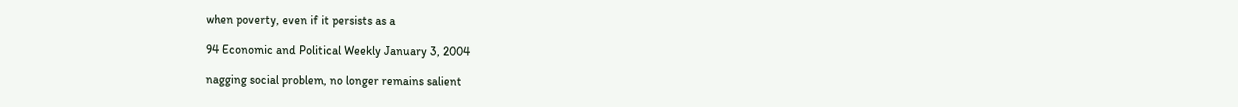when poverty, even if it persists as a

94 Economic and Political Weekly January 3, 2004

nagging social problem, no longer remains salient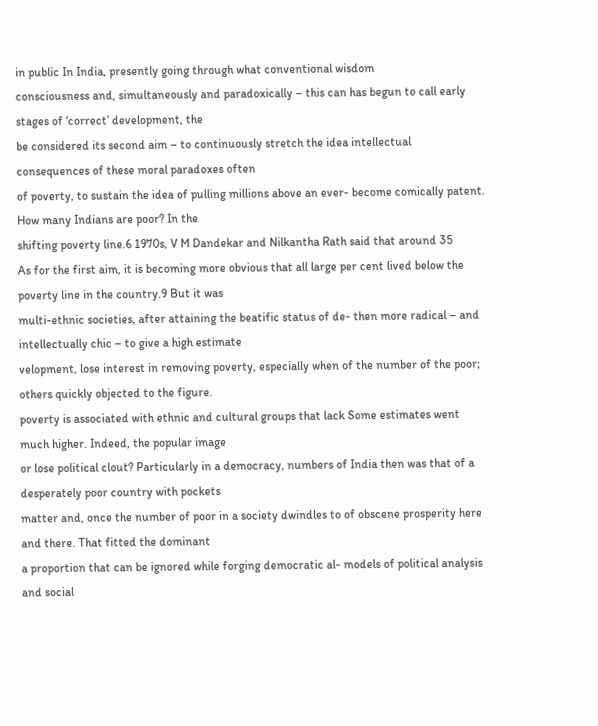in public In India, presently going through what conventional wisdom
consciousness and, simultaneously and paradoxically – this can has begun to call early stages of ‘correct’ development, the
be considered its second aim – to continuously stretch the idea intellectual consequences of these moral paradoxes often
of poverty, to sustain the idea of pulling millions above an ever- become comically patent. How many Indians are poor? In the
shifting poverty line.6 1970s, V M Dandekar and Nilkantha Rath said that around 35
As for the first aim, it is becoming more obvious that all large per cent lived below the poverty line in the country.9 But it was
multi-ethnic societies, after attaining the beatific status of de- then more radical – and intellectually chic – to give a high estimate
velopment, lose interest in removing poverty, especially when of the number of the poor; others quickly objected to the figure.
poverty is associated with ethnic and cultural groups that lack Some estimates went much higher. Indeed, the popular image
or lose political clout? Particularly in a democracy, numbers of India then was that of a desperately poor country with pockets
matter and, once the number of poor in a society dwindles to of obscene prosperity here and there. That fitted the dominant
a proportion that can be ignored while forging democratic al- models of political analysis and social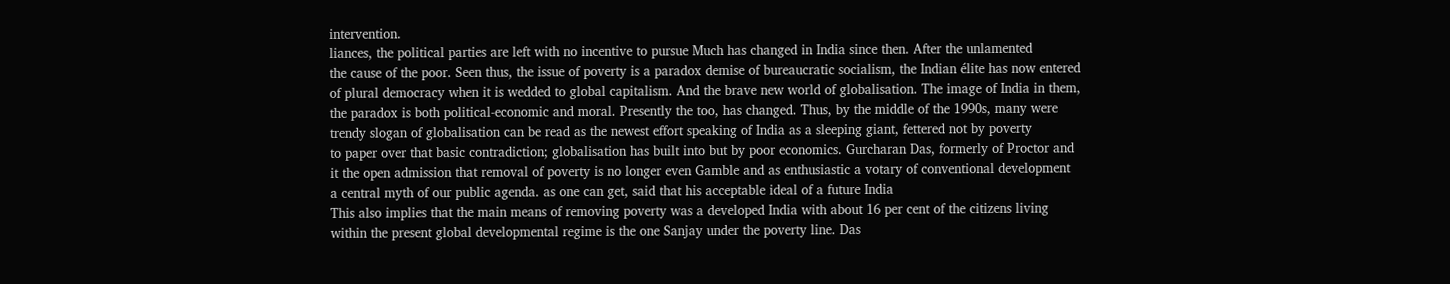intervention.
liances, the political parties are left with no incentive to pursue Much has changed in India since then. After the unlamented
the cause of the poor. Seen thus, the issue of poverty is a paradox demise of bureaucratic socialism, the Indian élite has now entered
of plural democracy when it is wedded to global capitalism. And the brave new world of globalisation. The image of India in them,
the paradox is both political-economic and moral. Presently the too, has changed. Thus, by the middle of the 1990s, many were
trendy slogan of globalisation can be read as the newest effort speaking of India as a sleeping giant, fettered not by poverty
to paper over that basic contradiction; globalisation has built into but by poor economics. Gurcharan Das, formerly of Proctor and
it the open admission that removal of poverty is no longer even Gamble and as enthusiastic a votary of conventional development
a central myth of our public agenda. as one can get, said that his acceptable ideal of a future India
This also implies that the main means of removing poverty was a developed India with about 16 per cent of the citizens living
within the present global developmental regime is the one Sanjay under the poverty line. Das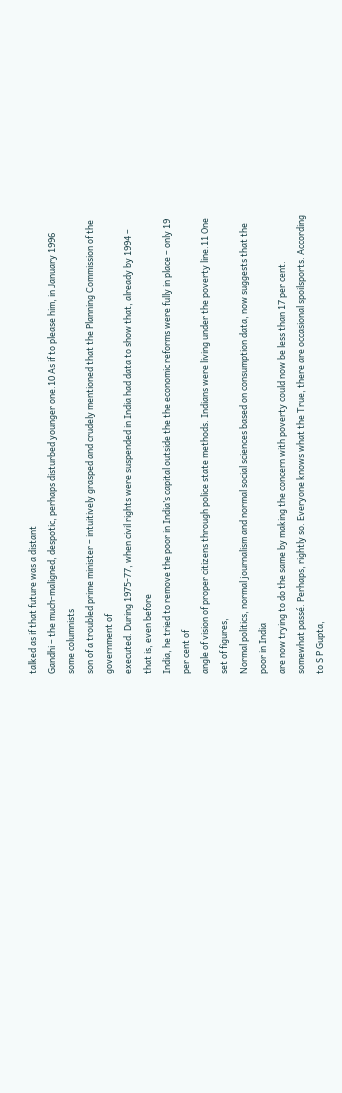talked as if that future was a distant
Gandhi – the much-maligned, despotic, perhaps disturbed younger one.10 As if to please him, in January 1996 some columnists
son of a troubled prime minister – intuitively grasped and crudely mentioned that the Planning Commission of the government of
executed. During 1975-77, when civil rights were suspended in India had data to show that, already by 1994 – that is, even before
India, he tried to remove the poor in India’s capital outside the the economic reforms were fully in place – only 19 per cent of
angle of vision of proper citizens through police state methods. Indians were living under the poverty line.11 One set of figures,
Normal politics, normal journalism and normal social sciences based on consumption data, now suggests that the poor in India
are now trying to do the same by making the concern with poverty could now be less than 17 per cent.
somewhat passé. Perhaps, rightly so. Everyone knows what the True, there are occasional spoilsports. According to S P Gupta,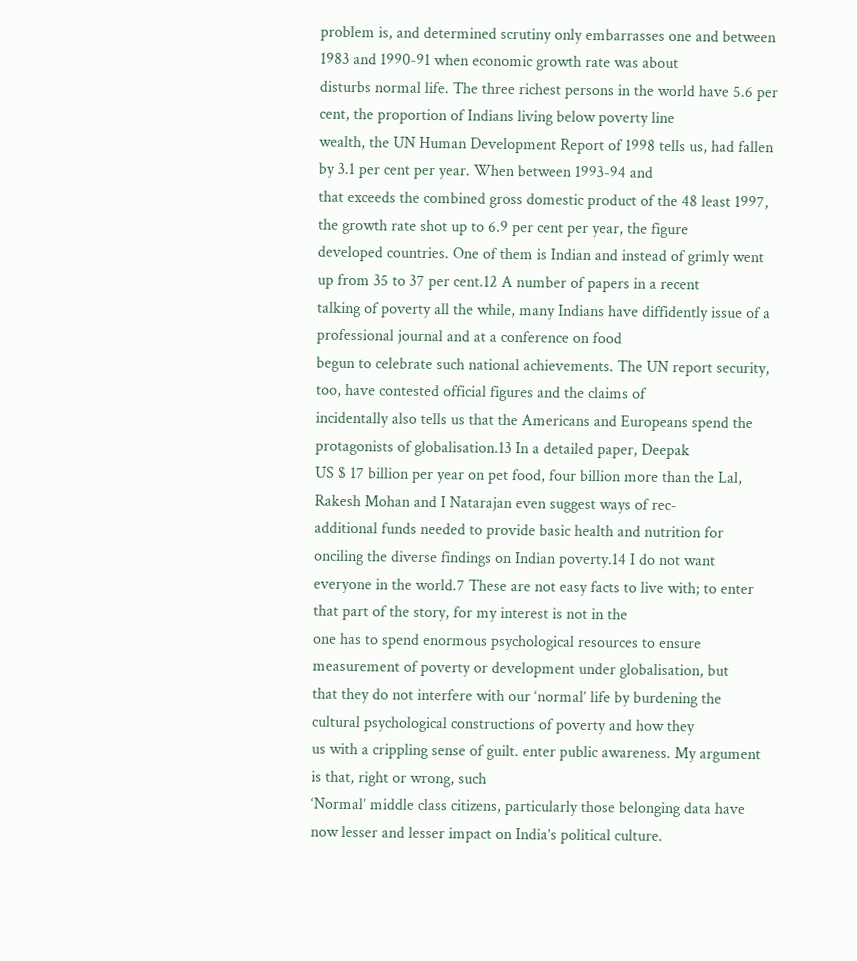problem is, and determined scrutiny only embarrasses one and between 1983 and 1990-91 when economic growth rate was about
disturbs normal life. The three richest persons in the world have 5.6 per cent, the proportion of Indians living below poverty line
wealth, the UN Human Development Report of 1998 tells us, had fallen by 3.1 per cent per year. When between 1993-94 and
that exceeds the combined gross domestic product of the 48 least 1997, the growth rate shot up to 6.9 per cent per year, the figure
developed countries. One of them is Indian and instead of grimly went up from 35 to 37 per cent.12 A number of papers in a recent
talking of poverty all the while, many Indians have diffidently issue of a professional journal and at a conference on food
begun to celebrate such national achievements. The UN report security, too, have contested official figures and the claims of
incidentally also tells us that the Americans and Europeans spend the protagonists of globalisation.13 In a detailed paper, Deepak
US $ 17 billion per year on pet food, four billion more than the Lal, Rakesh Mohan and I Natarajan even suggest ways of rec-
additional funds needed to provide basic health and nutrition for onciling the diverse findings on Indian poverty.14 I do not want
everyone in the world.7 These are not easy facts to live with; to enter that part of the story, for my interest is not in the
one has to spend enormous psychological resources to ensure measurement of poverty or development under globalisation, but
that they do not interfere with our ‘normal’ life by burdening the cultural psychological constructions of poverty and how they
us with a crippling sense of guilt. enter public awareness. My argument is that, right or wrong, such
‘Normal’ middle class citizens, particularly those belonging data have now lesser and lesser impact on India’s political culture.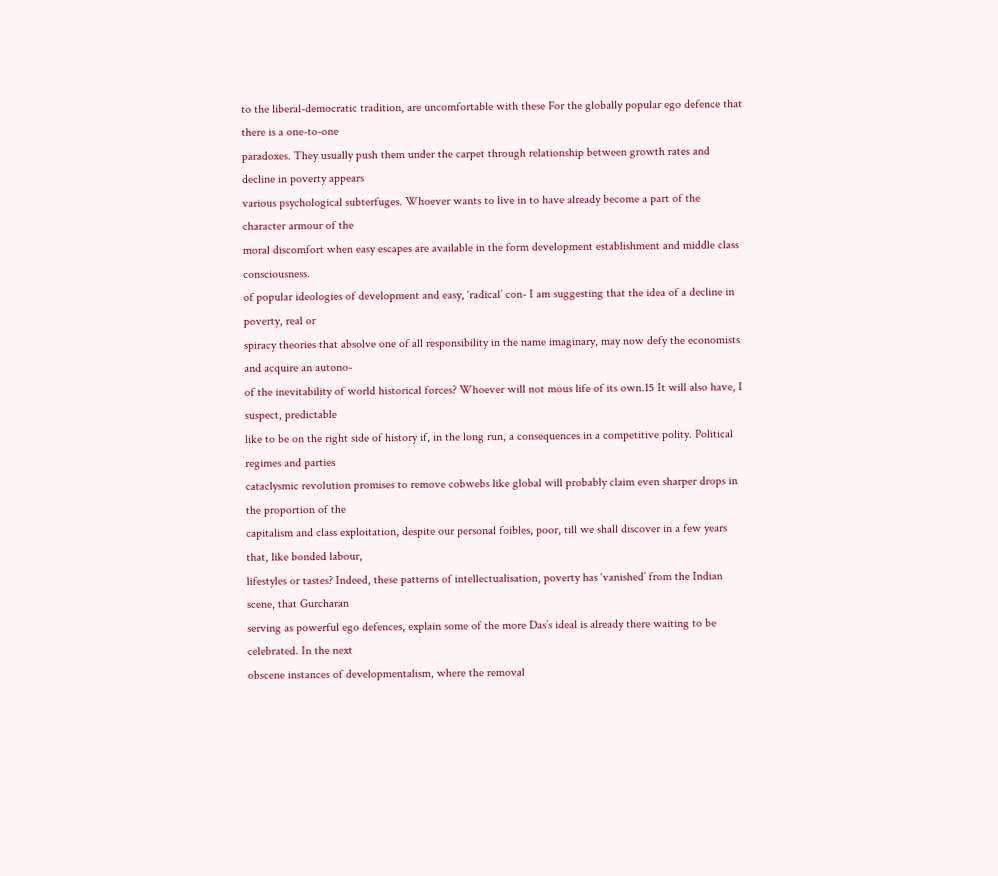to the liberal-democratic tradition, are uncomfortable with these For the globally popular ego defence that there is a one-to-one
paradoxes. They usually push them under the carpet through relationship between growth rates and decline in poverty appears
various psychological subterfuges. Whoever wants to live in to have already become a part of the character armour of the
moral discomfort when easy escapes are available in the form development establishment and middle class consciousness.
of popular ideologies of development and easy, ‘radical’ con- I am suggesting that the idea of a decline in poverty, real or
spiracy theories that absolve one of all responsibility in the name imaginary, may now defy the economists and acquire an autono-
of the inevitability of world historical forces? Whoever will not mous life of its own.15 It will also have, I suspect, predictable
like to be on the right side of history if, in the long run, a consequences in a competitive polity. Political regimes and parties
cataclysmic revolution promises to remove cobwebs like global will probably claim even sharper drops in the proportion of the
capitalism and class exploitation, despite our personal foibles, poor, till we shall discover in a few years that, like bonded labour,
lifestyles or tastes? Indeed, these patterns of intellectualisation, poverty has ‘vanished’ from the Indian scene, that Gurcharan
serving as powerful ego defences, explain some of the more Das’s ideal is already there waiting to be celebrated. In the next
obscene instances of developmentalism, where the removal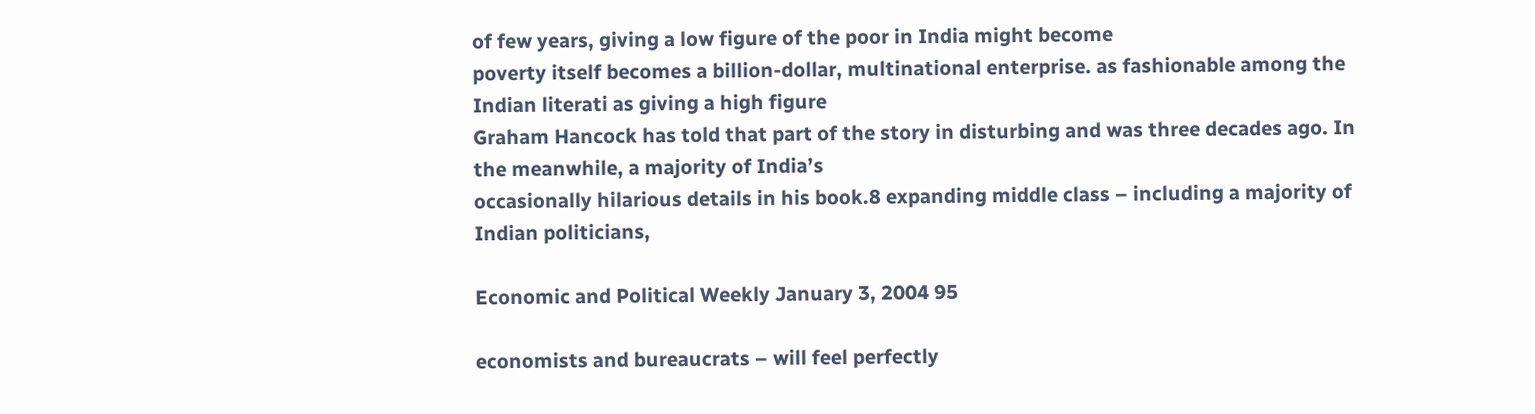of few years, giving a low figure of the poor in India might become
poverty itself becomes a billion-dollar, multinational enterprise. as fashionable among the Indian literati as giving a high figure
Graham Hancock has told that part of the story in disturbing and was three decades ago. In the meanwhile, a majority of India’s
occasionally hilarious details in his book.8 expanding middle class – including a majority of Indian politicians,

Economic and Political Weekly January 3, 2004 95

economists and bureaucrats – will feel perfectly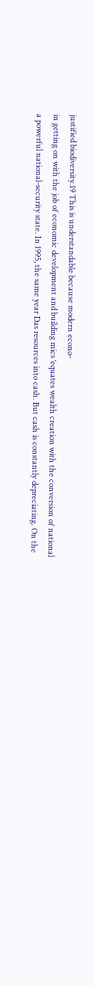justified biodiversity.19 This is understandable because modern econo-
in getting on with the job of economic development and building mics ‘equates wealth creation with the conversion of national
a powerful national-security state. In 1995, the same year Das resources into cash. But cash is constantly depreciating. On the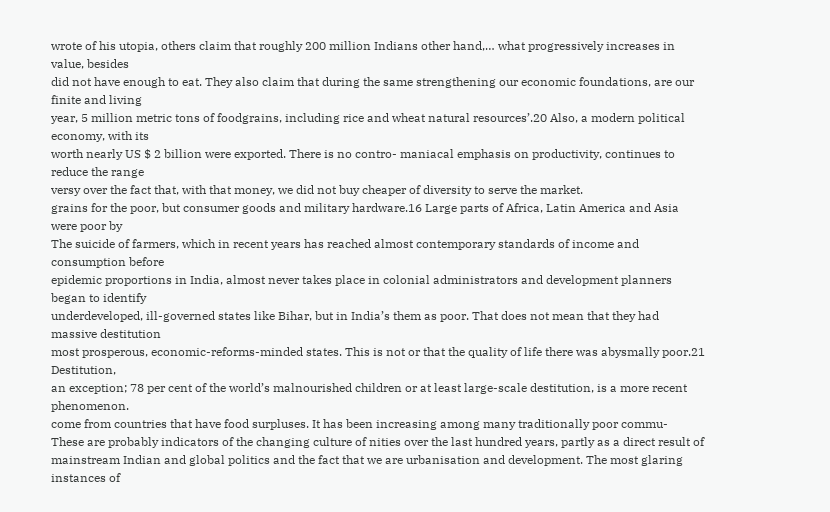wrote of his utopia, others claim that roughly 200 million Indians other hand,… what progressively increases in value, besides
did not have enough to eat. They also claim that during the same strengthening our economic foundations, are our finite and living
year, 5 million metric tons of foodgrains, including rice and wheat natural resources’.20 Also, a modern political economy, with its
worth nearly US $ 2 billion were exported. There is no contro- maniacal emphasis on productivity, continues to reduce the range
versy over the fact that, with that money, we did not buy cheaper of diversity to serve the market.
grains for the poor, but consumer goods and military hardware.16 Large parts of Africa, Latin America and Asia were poor by
The suicide of farmers, which in recent years has reached almost contemporary standards of income and consumption before
epidemic proportions in India, almost never takes place in colonial administrators and development planners began to identify
underdeveloped, ill-governed states like Bihar, but in India’s them as poor. That does not mean that they had massive destitution
most prosperous, economic-reforms-minded states. This is not or that the quality of life there was abysmally poor.21 Destitution,
an exception; 78 per cent of the world’s malnourished children or at least large-scale destitution, is a more recent phenomenon.
come from countries that have food surpluses. It has been increasing among many traditionally poor commu-
These are probably indicators of the changing culture of nities over the last hundred years, partly as a direct result of
mainstream Indian and global politics and the fact that we are urbanisation and development. The most glaring instances of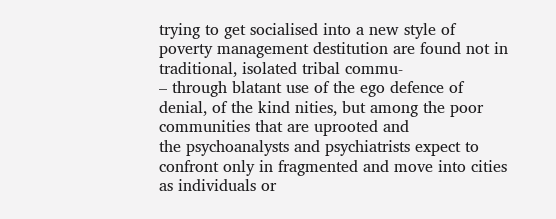trying to get socialised into a new style of poverty management destitution are found not in traditional, isolated tribal commu-
– through blatant use of the ego defence of denial, of the kind nities, but among the poor communities that are uprooted and
the psychoanalysts and psychiatrists expect to confront only in fragmented and move into cities as individuals or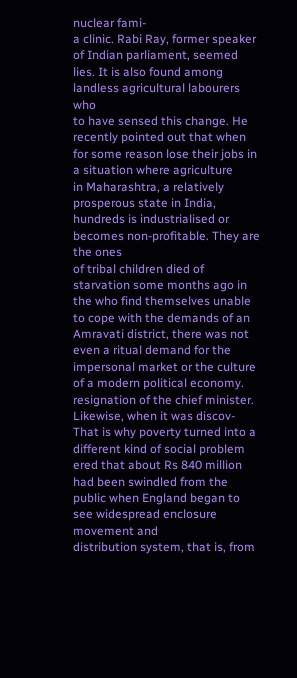nuclear fami-
a clinic. Rabi Ray, former speaker of Indian parliament, seemed lies. It is also found among landless agricultural labourers who
to have sensed this change. He recently pointed out that when for some reason lose their jobs in a situation where agriculture
in Maharashtra, a relatively prosperous state in India, hundreds is industrialised or becomes non-profitable. They are the ones
of tribal children died of starvation some months ago in the who find themselves unable to cope with the demands of an
Amravati district, there was not even a ritual demand for the impersonal market or the culture of a modern political economy.
resignation of the chief minister. Likewise, when it was discov- That is why poverty turned into a different kind of social problem
ered that about Rs 840 million had been swindled from the public when England began to see widespread enclosure movement and
distribution system, that is, from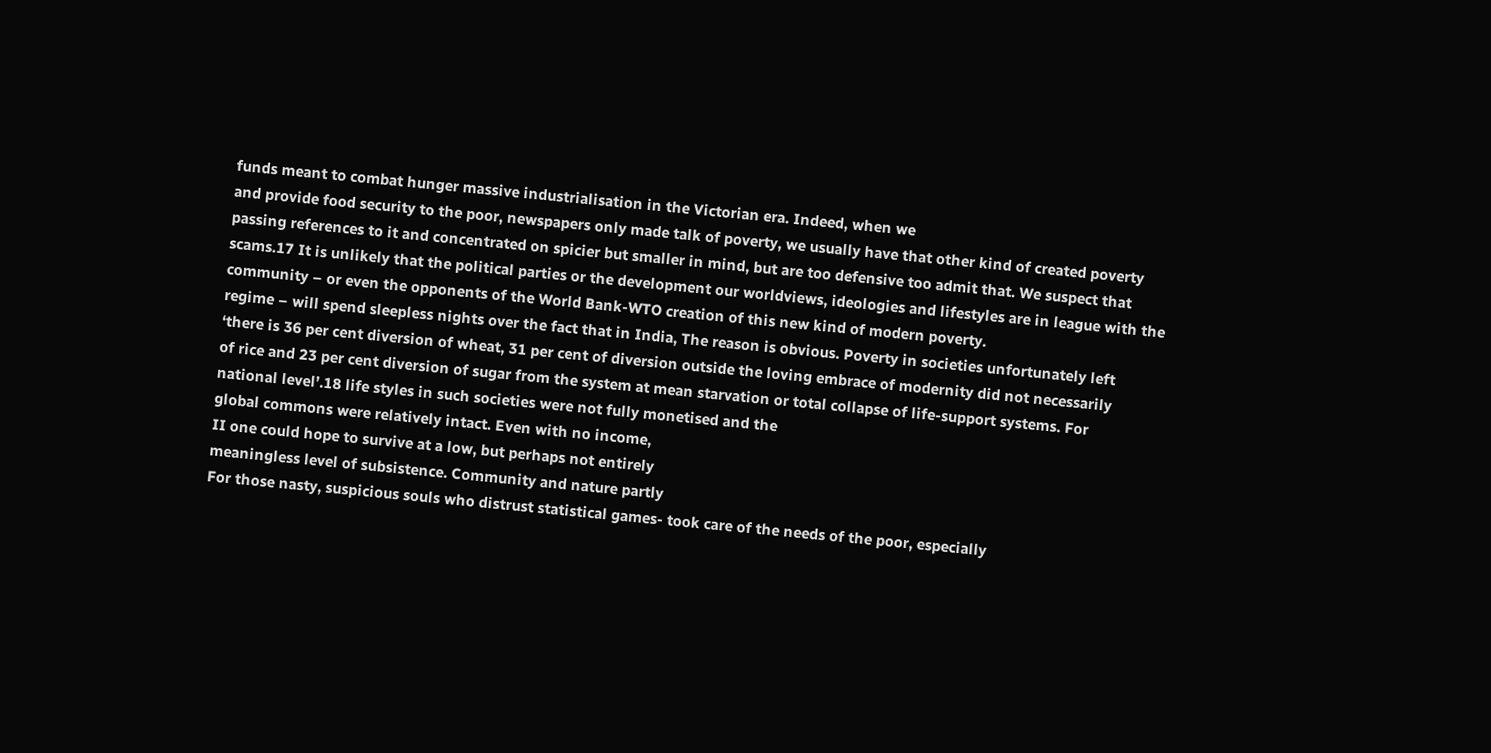funds meant to combat hunger massive industrialisation in the Victorian era. Indeed, when we
and provide food security to the poor, newspapers only made talk of poverty, we usually have that other kind of created poverty
passing references to it and concentrated on spicier but smaller in mind, but are too defensive too admit that. We suspect that
scams.17 It is unlikely that the political parties or the development our worldviews, ideologies and lifestyles are in league with the
community – or even the opponents of the World Bank-WTO creation of this new kind of modern poverty.
regime – will spend sleepless nights over the fact that in India, The reason is obvious. Poverty in societies unfortunately left
‘there is 36 per cent diversion of wheat, 31 per cent of diversion outside the loving embrace of modernity did not necessarily
of rice and 23 per cent diversion of sugar from the system at mean starvation or total collapse of life-support systems. For
national level’.18 life styles in such societies were not fully monetised and the
global commons were relatively intact. Even with no income,
II one could hope to survive at a low, but perhaps not entirely
meaningless level of subsistence. Community and nature partly
For those nasty, suspicious souls who distrust statistical games- took care of the needs of the poor, especially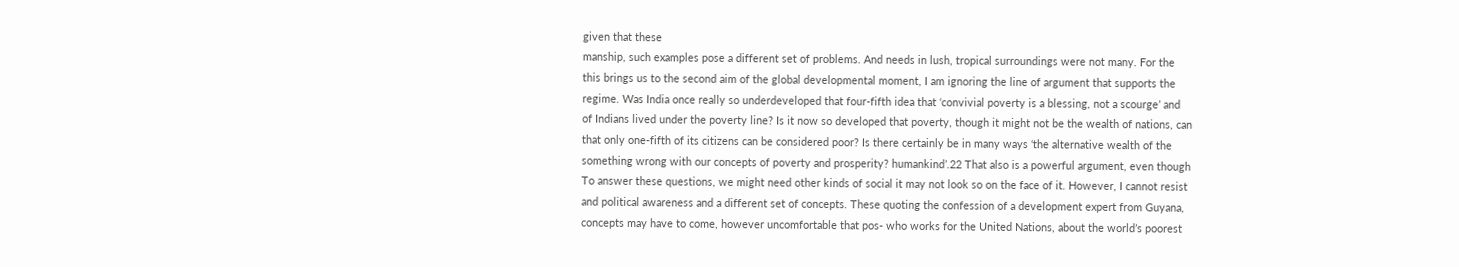given that these
manship, such examples pose a different set of problems. And needs in lush, tropical surroundings were not many. For the
this brings us to the second aim of the global developmental moment, I am ignoring the line of argument that supports the
regime. Was India once really so underdeveloped that four-fifth idea that ‘convivial poverty is a blessing, not a scourge’ and
of Indians lived under the poverty line? Is it now so developed that poverty, though it might not be the wealth of nations, can
that only one-fifth of its citizens can be considered poor? Is there certainly be in many ways ‘the alternative wealth of the
something wrong with our concepts of poverty and prosperity? humankind’.22 That also is a powerful argument, even though
To answer these questions, we might need other kinds of social it may not look so on the face of it. However, I cannot resist
and political awareness and a different set of concepts. These quoting the confession of a development expert from Guyana,
concepts may have to come, however uncomfortable that pos- who works for the United Nations, about the world’s poorest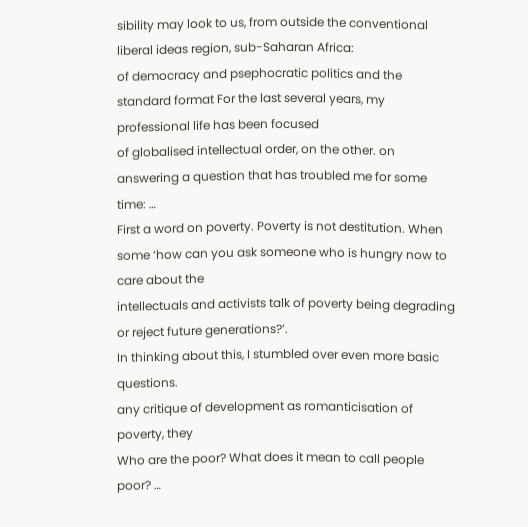sibility may look to us, from outside the conventional liberal ideas region, sub-Saharan Africa:
of democracy and psephocratic politics and the standard format For the last several years, my professional life has been focused
of globalised intellectual order, on the other. on answering a question that has troubled me for some time: …
First a word on poverty. Poverty is not destitution. When some ‘how can you ask someone who is hungry now to care about the
intellectuals and activists talk of poverty being degrading or reject future generations?’.
In thinking about this, I stumbled over even more basic questions.
any critique of development as romanticisation of poverty, they
Who are the poor? What does it mean to call people poor? …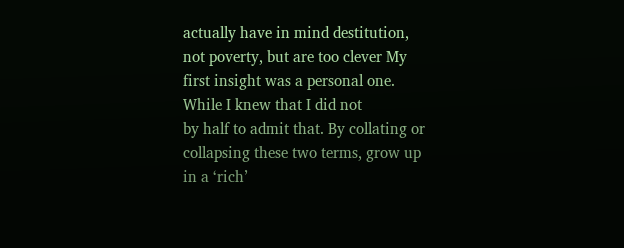actually have in mind destitution, not poverty, but are too clever My first insight was a personal one. While I knew that I did not
by half to admit that. By collating or collapsing these two terms, grow up in a ‘rich’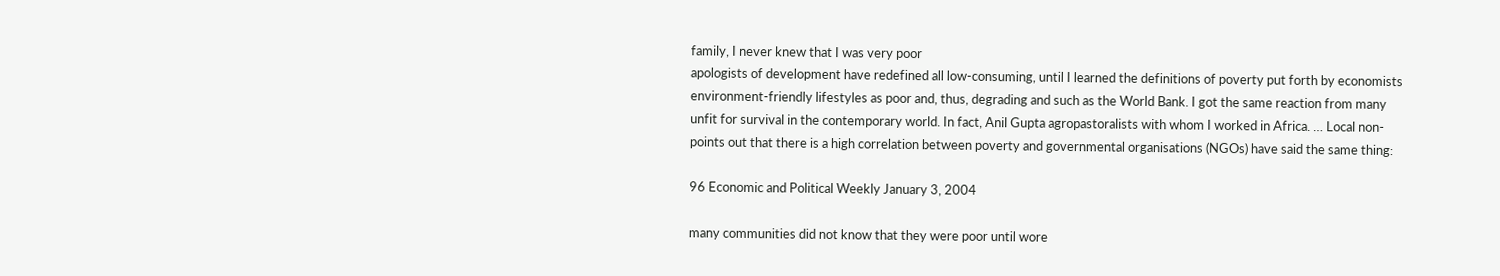family, I never knew that I was very poor
apologists of development have redefined all low-consuming, until I learned the definitions of poverty put forth by economists
environment-friendly lifestyles as poor and, thus, degrading and such as the World Bank. I got the same reaction from many
unfit for survival in the contemporary world. In fact, Anil Gupta agropastoralists with whom I worked in Africa. … Local non-
points out that there is a high correlation between poverty and governmental organisations (NGOs) have said the same thing:

96 Economic and Political Weekly January 3, 2004

many communities did not know that they were poor until wore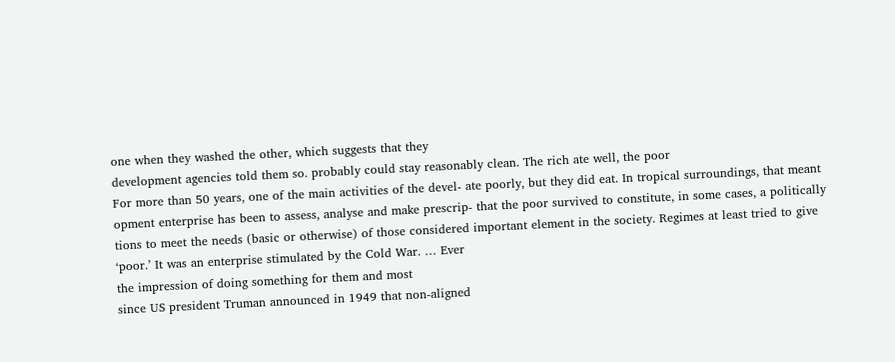one when they washed the other, which suggests that they
development agencies told them so. probably could stay reasonably clean. The rich ate well, the poor
For more than 50 years, one of the main activities of the devel- ate poorly, but they did eat. In tropical surroundings, that meant
opment enterprise has been to assess, analyse and make prescrip- that the poor survived to constitute, in some cases, a politically
tions to meet the needs (basic or otherwise) of those considered important element in the society. Regimes at least tried to give
‘poor.’ It was an enterprise stimulated by the Cold War. … Ever
the impression of doing something for them and most
since US president Truman announced in 1949 that non-aligned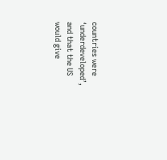countries were ‘underdeveloped’, and that the US would give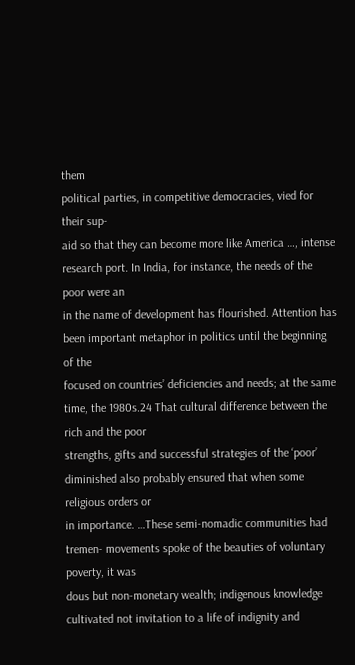them
political parties, in competitive democracies, vied for their sup-
aid so that they can become more like America …, intense research port. In India, for instance, the needs of the poor were an
in the name of development has flourished. Attention has been important metaphor in politics until the beginning of the
focused on countries’ deficiencies and needs; at the same time, the 1980s.24 That cultural difference between the rich and the poor
strengths, gifts and successful strategies of the ‘poor’ diminished also probably ensured that when some religious orders or
in importance. …These semi-nomadic communities had tremen- movements spoke of the beauties of voluntary poverty, it was
dous but non-monetary wealth; indigenous knowledge cultivated not invitation to a life of indignity and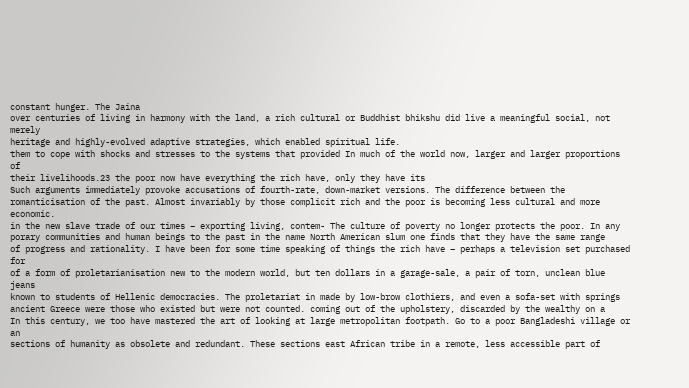constant hunger. The Jaina
over centuries of living in harmony with the land, a rich cultural or Buddhist bhikshu did live a meaningful social, not merely
heritage and highly-evolved adaptive strategies, which enabled spiritual life.
them to cope with shocks and stresses to the systems that provided In much of the world now, larger and larger proportions of
their livelihoods.23 the poor now have everything the rich have, only they have its
Such arguments immediately provoke accusations of fourth-rate, down-market versions. The difference between the
romanticisation of the past. Almost invariably by those complicit rich and the poor is becoming less cultural and more economic.
in the new slave trade of our times – exporting living, contem- The culture of poverty no longer protects the poor. In any
porary communities and human beings to the past in the name North American slum one finds that they have the same range
of progress and rationality. I have been for some time speaking of things the rich have – perhaps a television set purchased for
of a form of proletarianisation new to the modern world, but ten dollars in a garage-sale, a pair of torn, unclean blue jeans
known to students of Hellenic democracies. The proletariat in made by low-brow clothiers, and even a sofa-set with springs
ancient Greece were those who existed but were not counted. coming out of the upholstery, discarded by the wealthy on a
In this century, we too have mastered the art of looking at large metropolitan footpath. Go to a poor Bangladeshi village or an
sections of humanity as obsolete and redundant. These sections east African tribe in a remote, less accessible part of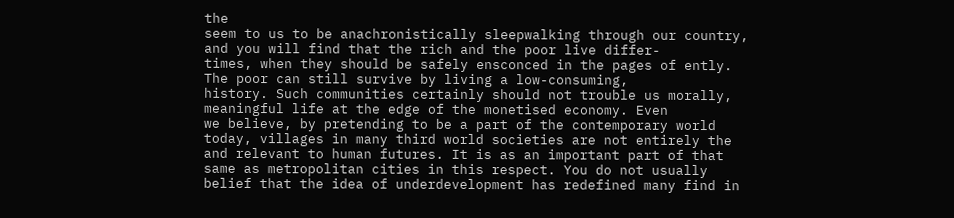the
seem to us to be anachronistically sleepwalking through our country, and you will find that the rich and the poor live differ-
times, when they should be safely ensconced in the pages of ently. The poor can still survive by living a low-consuming,
history. Such communities certainly should not trouble us morally, meaningful life at the edge of the monetised economy. Even
we believe, by pretending to be a part of the contemporary world today, villages in many third world societies are not entirely the
and relevant to human futures. It is as an important part of that same as metropolitan cities in this respect. You do not usually
belief that the idea of underdevelopment has redefined many find in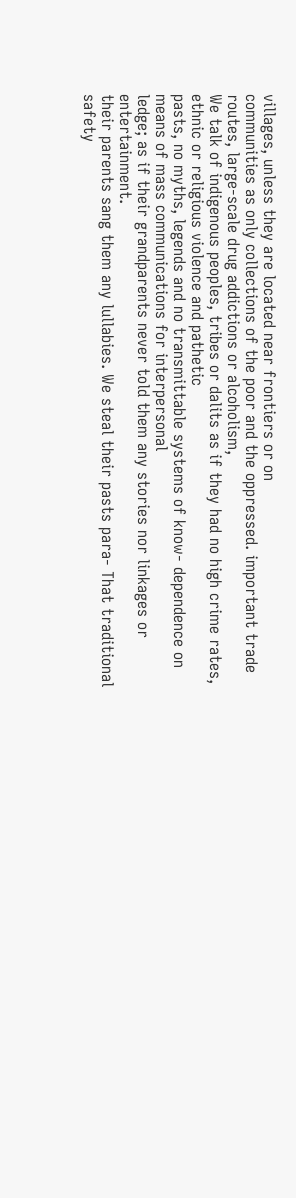villages, unless they are located near frontiers or on
communities as only collections of the poor and the oppressed. important trade routes, large-scale drug addictions or alcoholism,
We talk of indigenous peoples, tribes or dalits as if they had no high crime rates, ethnic or religious violence and pathetic
pasts, no myths, legends and no transmittable systems of know- dependence on means of mass communications for interpersonal
ledge; as if their grandparents never told them any stories nor linkages or entertainment.
their parents sang them any lullabies. We steal their pasts para- That traditional safety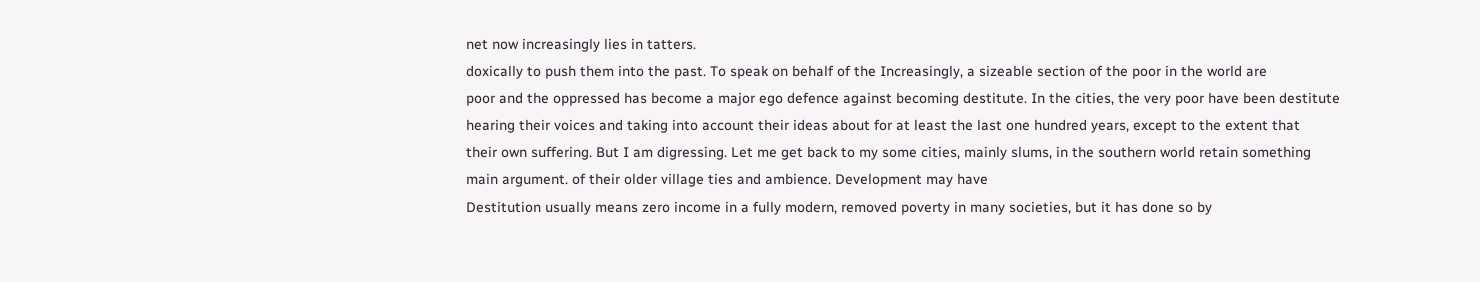net now increasingly lies in tatters.
doxically to push them into the past. To speak on behalf of the Increasingly, a sizeable section of the poor in the world are
poor and the oppressed has become a major ego defence against becoming destitute. In the cities, the very poor have been destitute
hearing their voices and taking into account their ideas about for at least the last one hundred years, except to the extent that
their own suffering. But I am digressing. Let me get back to my some cities, mainly slums, in the southern world retain something
main argument. of their older village ties and ambience. Development may have
Destitution usually means zero income in a fully modern, removed poverty in many societies, but it has done so by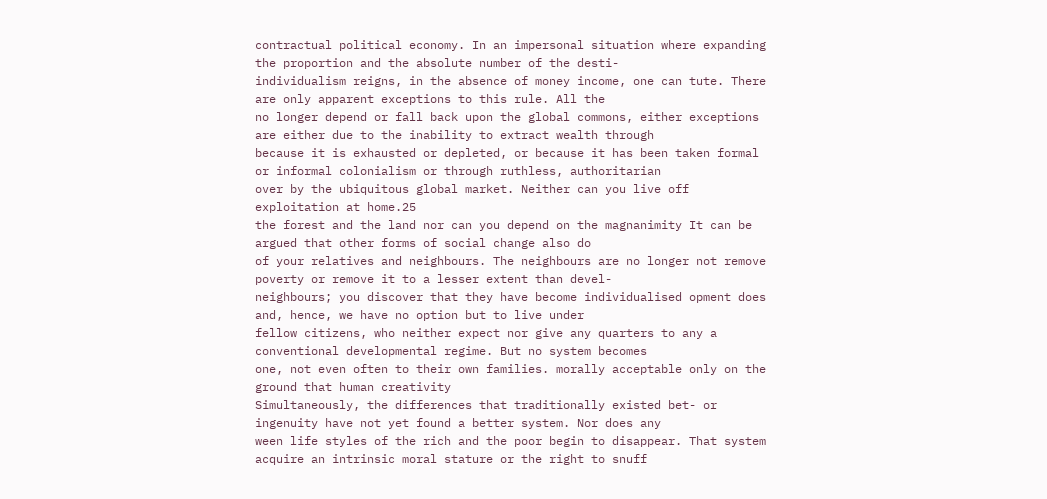contractual political economy. In an impersonal situation where expanding the proportion and the absolute number of the desti-
individualism reigns, in the absence of money income, one can tute. There are only apparent exceptions to this rule. All the
no longer depend or fall back upon the global commons, either exceptions are either due to the inability to extract wealth through
because it is exhausted or depleted, or because it has been taken formal or informal colonialism or through ruthless, authoritarian
over by the ubiquitous global market. Neither can you live off exploitation at home.25
the forest and the land nor can you depend on the magnanimity It can be argued that other forms of social change also do
of your relatives and neighbours. The neighbours are no longer not remove poverty or remove it to a lesser extent than devel-
neighbours; you discover that they have become individualised opment does and, hence, we have no option but to live under
fellow citizens, who neither expect nor give any quarters to any a conventional developmental regime. But no system becomes
one, not even often to their own families. morally acceptable only on the ground that human creativity
Simultaneously, the differences that traditionally existed bet- or ingenuity have not yet found a better system. Nor does any
ween life styles of the rich and the poor begin to disappear. That system acquire an intrinsic moral stature or the right to snuff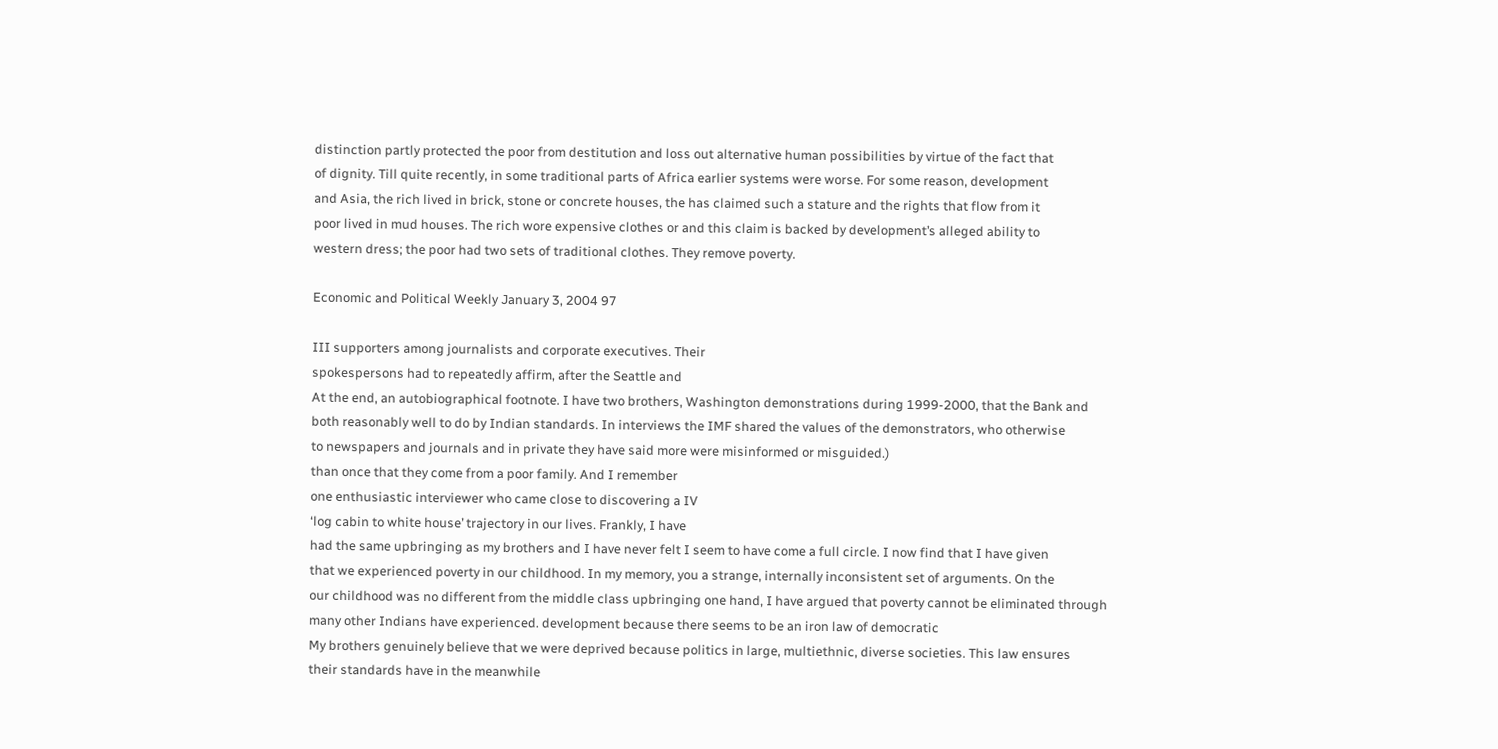distinction partly protected the poor from destitution and loss out alternative human possibilities by virtue of the fact that
of dignity. Till quite recently, in some traditional parts of Africa earlier systems were worse. For some reason, development
and Asia, the rich lived in brick, stone or concrete houses, the has claimed such a stature and the rights that flow from it
poor lived in mud houses. The rich wore expensive clothes or and this claim is backed by development’s alleged ability to
western dress; the poor had two sets of traditional clothes. They remove poverty.

Economic and Political Weekly January 3, 2004 97

III supporters among journalists and corporate executives. Their
spokespersons had to repeatedly affirm, after the Seattle and
At the end, an autobiographical footnote. I have two brothers, Washington demonstrations during 1999-2000, that the Bank and
both reasonably well to do by Indian standards. In interviews the IMF shared the values of the demonstrators, who otherwise
to newspapers and journals and in private they have said more were misinformed or misguided.)
than once that they come from a poor family. And I remember
one enthusiastic interviewer who came close to discovering a IV
‘log cabin to white house’ trajectory in our lives. Frankly, I have
had the same upbringing as my brothers and I have never felt I seem to have come a full circle. I now find that I have given
that we experienced poverty in our childhood. In my memory, you a strange, internally inconsistent set of arguments. On the
our childhood was no different from the middle class upbringing one hand, I have argued that poverty cannot be eliminated through
many other Indians have experienced. development because there seems to be an iron law of democratic
My brothers genuinely believe that we were deprived because politics in large, multiethnic, diverse societies. This law ensures
their standards have in the meanwhile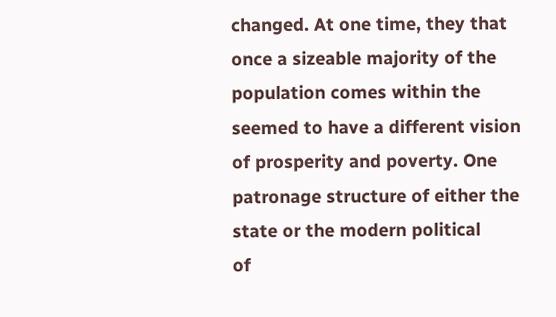changed. At one time, they that once a sizeable majority of the population comes within the
seemed to have a different vision of prosperity and poverty. One patronage structure of either the state or the modern political
of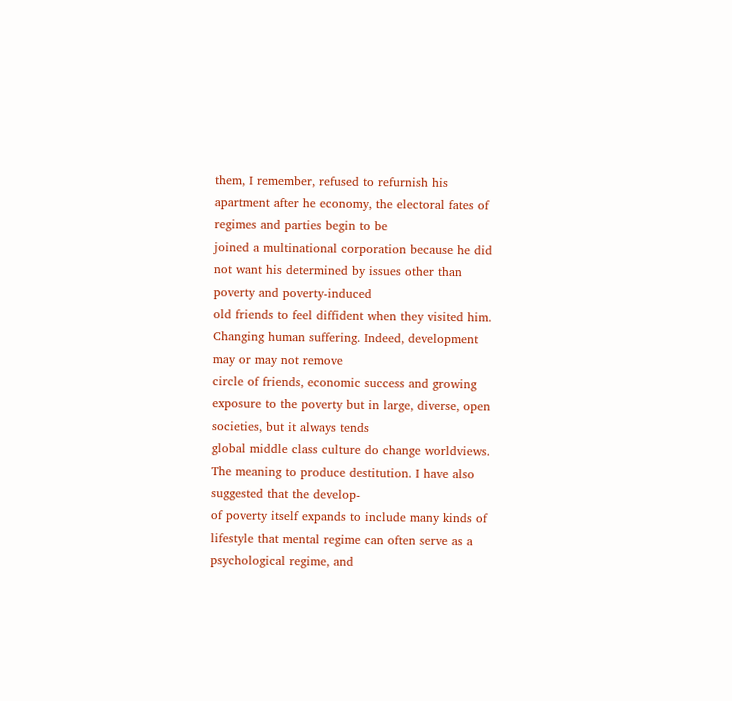them, I remember, refused to refurnish his apartment after he economy, the electoral fates of regimes and parties begin to be
joined a multinational corporation because he did not want his determined by issues other than poverty and poverty-induced
old friends to feel diffident when they visited him. Changing human suffering. Indeed, development may or may not remove
circle of friends, economic success and growing exposure to the poverty but in large, diverse, open societies, but it always tends
global middle class culture do change worldviews. The meaning to produce destitution. I have also suggested that the develop-
of poverty itself expands to include many kinds of lifestyle that mental regime can often serve as a psychological regime, and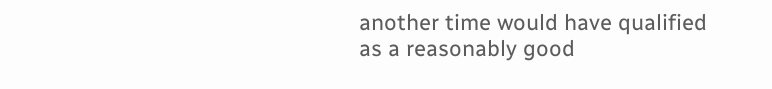another time would have qualified as a reasonably good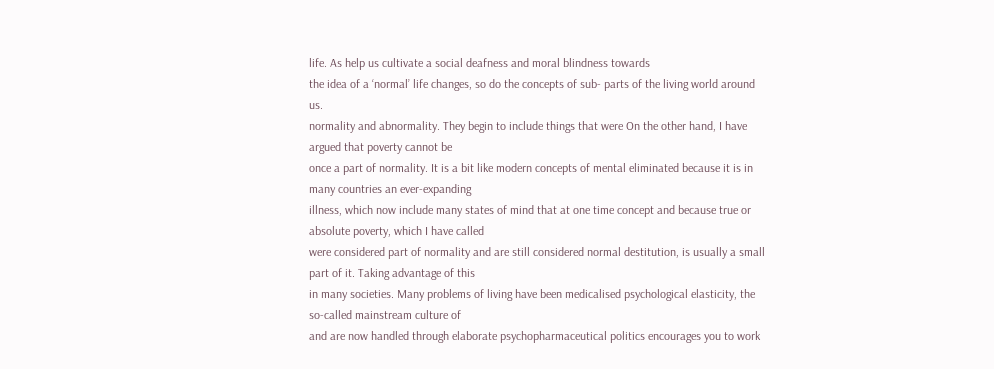life. As help us cultivate a social deafness and moral blindness towards
the idea of a ‘normal’ life changes, so do the concepts of sub- parts of the living world around us.
normality and abnormality. They begin to include things that were On the other hand, I have argued that poverty cannot be
once a part of normality. It is a bit like modern concepts of mental eliminated because it is in many countries an ever-expanding
illness, which now include many states of mind that at one time concept and because true or absolute poverty, which I have called
were considered part of normality and are still considered normal destitution, is usually a small part of it. Taking advantage of this
in many societies. Many problems of living have been medicalised psychological elasticity, the so-called mainstream culture of
and are now handled through elaborate psychopharmaceutical politics encourages you to work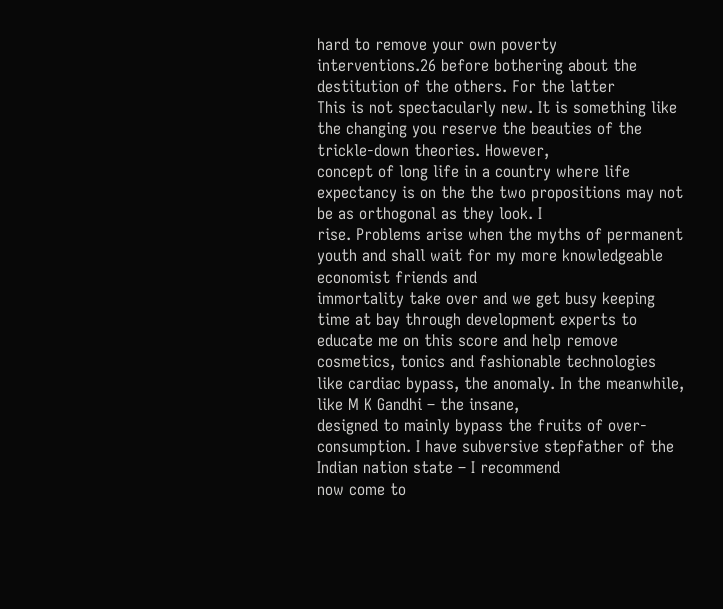hard to remove your own poverty
interventions.26 before bothering about the destitution of the others. For the latter
This is not spectacularly new. It is something like the changing you reserve the beauties of the trickle-down theories. However,
concept of long life in a country where life expectancy is on the the two propositions may not be as orthogonal as they look. I
rise. Problems arise when the myths of permanent youth and shall wait for my more knowledgeable economist friends and
immortality take over and we get busy keeping time at bay through development experts to educate me on this score and help remove
cosmetics, tonics and fashionable technologies like cardiac bypass, the anomaly. In the meanwhile, like M K Gandhi – the insane,
designed to mainly bypass the fruits of over-consumption. I have subversive stepfather of the Indian nation state – I recommend
now come to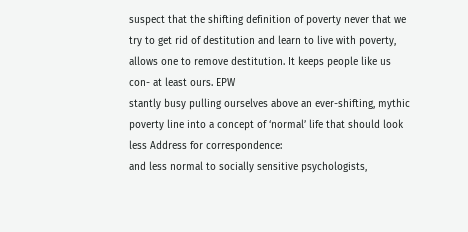suspect that the shifting definition of poverty never that we try to get rid of destitution and learn to live with poverty,
allows one to remove destitution. It keeps people like us con- at least ours. EPW
stantly busy pulling ourselves above an ever-shifting, mythic
poverty line into a concept of ‘normal’ life that should look less Address for correspondence:
and less normal to socially sensitive psychologists,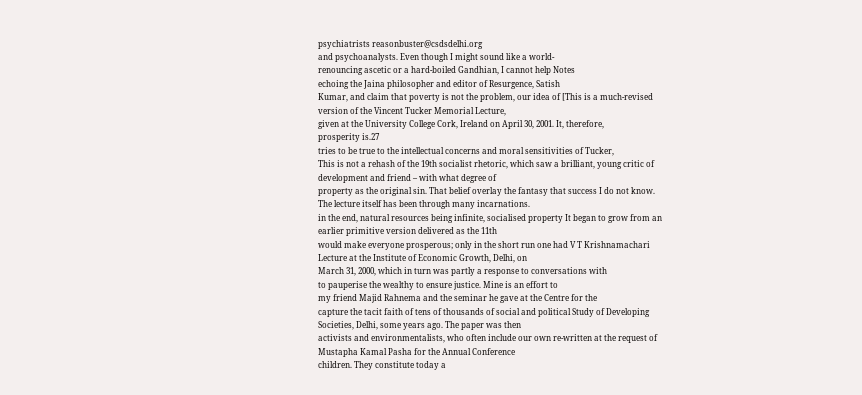psychiatrists reasonbuster@csdsdelhi.org
and psychoanalysts. Even though I might sound like a world-
renouncing ascetic or a hard-boiled Gandhian, I cannot help Notes
echoing the Jaina philosopher and editor of Resurgence, Satish
Kumar, and claim that poverty is not the problem, our idea of [This is a much-revised version of the Vincent Tucker Memorial Lecture,
given at the University College Cork, Ireland on April 30, 2001. It, therefore,
prosperity is.27
tries to be true to the intellectual concerns and moral sensitivities of Tucker,
This is not a rehash of the 19th socialist rhetoric, which saw a brilliant, young critic of development and friend – with what degree of
property as the original sin. That belief overlay the fantasy that success I do not know. The lecture itself has been through many incarnations.
in the end, natural resources being infinite, socialised property It began to grow from an earlier primitive version delivered as the 11th
would make everyone prosperous; only in the short run one had V T Krishnamachari Lecture at the Institute of Economic Growth, Delhi, on
March 31, 2000, which in turn was partly a response to conversations with
to pauperise the wealthy to ensure justice. Mine is an effort to
my friend Majid Rahnema and the seminar he gave at the Centre for the
capture the tacit faith of tens of thousands of social and political Study of Developing Societies, Delhi, some years ago. The paper was then
activists and environmentalists, who often include our own re-written at the request of Mustapha Kamal Pasha for the Annual Conference
children. They constitute today a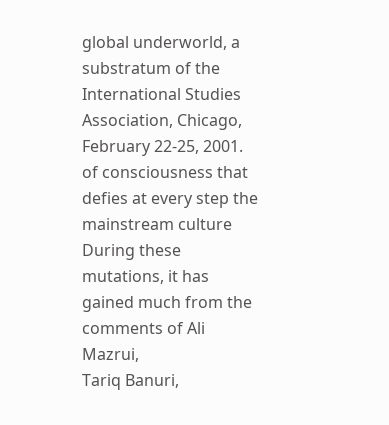global underworld, a substratum of the International Studies Association, Chicago, February 22-25, 2001.
of consciousness that defies at every step the mainstream culture During these mutations, it has gained much from the comments of Ali Mazrui,
Tariq Banuri,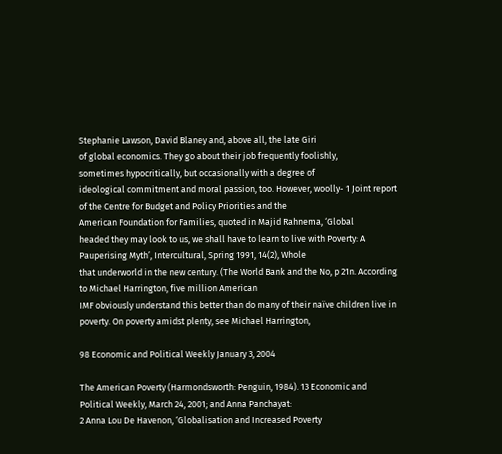Stephanie Lawson, David Blaney and, above all, the late Giri
of global economics. They go about their job frequently foolishly,
sometimes hypocritically, but occasionally with a degree of
ideological commitment and moral passion, too. However, woolly- 1 Joint report of the Centre for Budget and Policy Priorities and the
American Foundation for Families, quoted in Majid Rahnema, ‘Global
headed they may look to us, we shall have to learn to live with Poverty: A Pauperising Myth’, Intercultural, Spring 1991, 14(2), Whole
that underworld in the new century. (The World Bank and the No, p 21n. According to Michael Harrington, five million American
IMF obviously understand this better than do many of their naïve children live in poverty. On poverty amidst plenty, see Michael Harrington,

98 Economic and Political Weekly January 3, 2004

The American Poverty (Harmondsworth: Penguin, 1984). 13 Economic and Political Weekly, March 24, 2001; and Anna Panchayat:
2 Anna Lou De Havenon, ‘Globalisation and Increased Poverty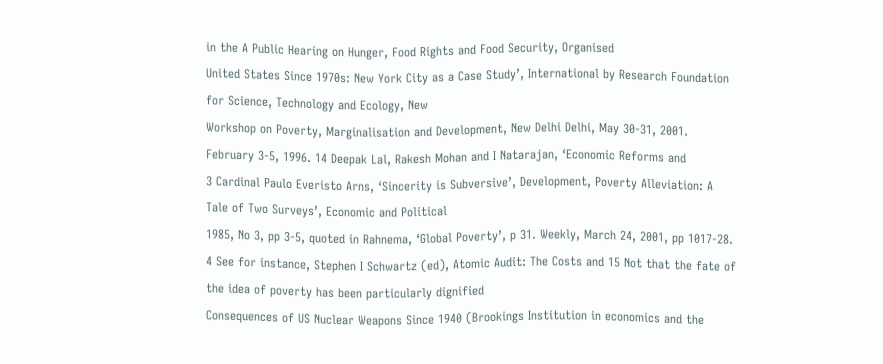in the A Public Hearing on Hunger, Food Rights and Food Security, Organised
United States Since 1970s: New York City as a Case Study’, International by Research Foundation for Science, Technology and Ecology, New
Workshop on Poverty, Marginalisation and Development, New Delhi Delhi, May 30-31, 2001.
February 3-5, 1996. 14 Deepak Lal, Rakesh Mohan and I Natarajan, ‘Economic Reforms and
3 Cardinal Paulo Everisto Arns, ‘Sincerity is Subversive’, Development, Poverty Alleviation: A Tale of Two Surveys’, Economic and Political
1985, No 3, pp 3-5, quoted in Rahnema, ‘Global Poverty’, p 31. Weekly, March 24, 2001, pp 1017-28.
4 See for instance, Stephen I Schwartz (ed), Atomic Audit: The Costs and 15 Not that the fate of the idea of poverty has been particularly dignified
Consequences of US Nuclear Weapons Since 1940 (Brookings Institution in economics and the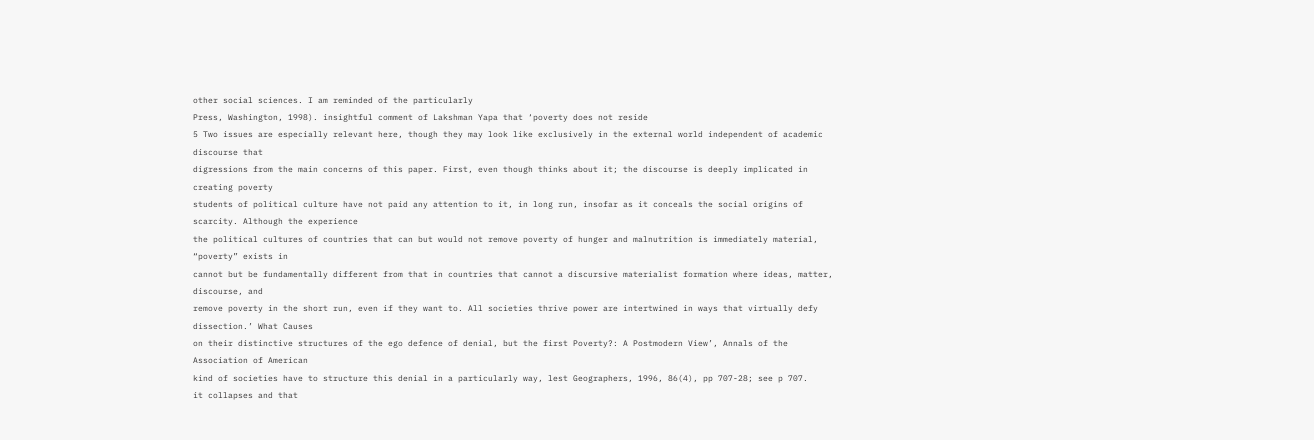other social sciences. I am reminded of the particularly
Press, Washington, 1998). insightful comment of Lakshman Yapa that ‘poverty does not reside
5 Two issues are especially relevant here, though they may look like exclusively in the external world independent of academic discourse that
digressions from the main concerns of this paper. First, even though thinks about it; the discourse is deeply implicated in creating poverty
students of political culture have not paid any attention to it, in long run, insofar as it conceals the social origins of scarcity. Although the experience
the political cultures of countries that can but would not remove poverty of hunger and malnutrition is immediately material, “poverty” exists in
cannot but be fundamentally different from that in countries that cannot a discursive materialist formation where ideas, matter, discourse, and
remove poverty in the short run, even if they want to. All societies thrive power are intertwined in ways that virtually defy dissection.’ What Causes
on their distinctive structures of the ego defence of denial, but the first Poverty?: A Postmodern View’, Annals of the Association of American
kind of societies have to structure this denial in a particularly way, lest Geographers, 1996, 86(4), pp 707-28; see p 707.
it collapses and that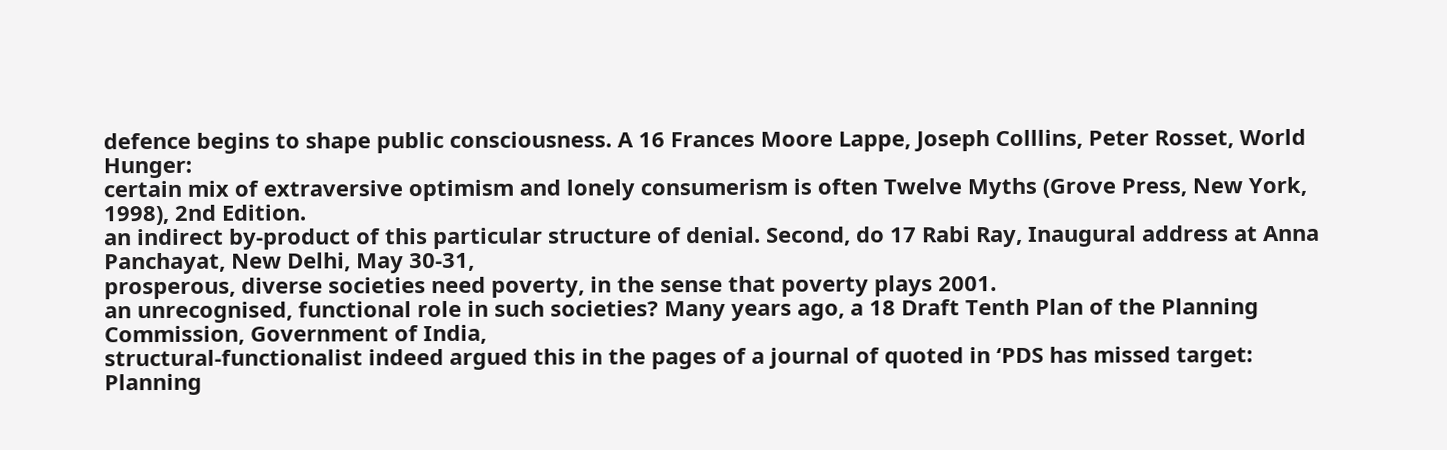defence begins to shape public consciousness. A 16 Frances Moore Lappe, Joseph Colllins, Peter Rosset, World Hunger:
certain mix of extraversive optimism and lonely consumerism is often Twelve Myths (Grove Press, New York, 1998), 2nd Edition.
an indirect by-product of this particular structure of denial. Second, do 17 Rabi Ray, Inaugural address at Anna Panchayat, New Delhi, May 30-31,
prosperous, diverse societies need poverty, in the sense that poverty plays 2001.
an unrecognised, functional role in such societies? Many years ago, a 18 Draft Tenth Plan of the Planning Commission, Government of India,
structural-functionalist indeed argued this in the pages of a journal of quoted in ‘PDS has missed target: Planning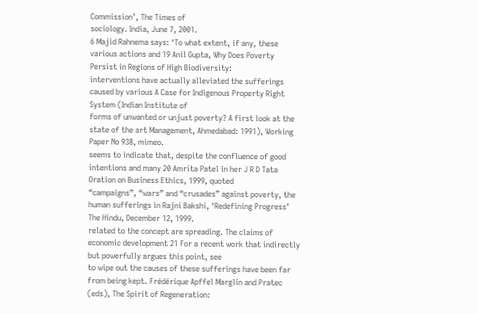Commission’, The Times of
sociology. India, June 7, 2001.
6 Majid Rahnema says: ‘To what extent, if any, these various actions and 19 Anil Gupta, Why Does Poverty Persist in Regions of High Biodiversity:
interventions have actually alleviated the sufferings caused by various A Case for Indigenous Property Right System (Indian Institute of
forms of unwanted or unjust poverty? A first look at the state of the art Management, Ahmedabad: 1991), Working Paper No 938, mimeo.
seems to indicate that, despite the confluence of good intentions and many 20 Amrita Patel in her J R D Tata Oration on Business Ethics, 1999, quoted
“campaigns”, “wars” and “crusades” against poverty, the human sufferings in Rajni Bakshi, ‘Redefining Progress’ The Hindu, December 12, 1999.
related to the concept are spreading. The claims of economic development 21 For a recent work that indirectly but powerfully argues this point, see
to wipe out the causes of these sufferings have been far from being kept. Frédérique Apffel Marglin and Pratec (eds), The Spirit of Regeneration: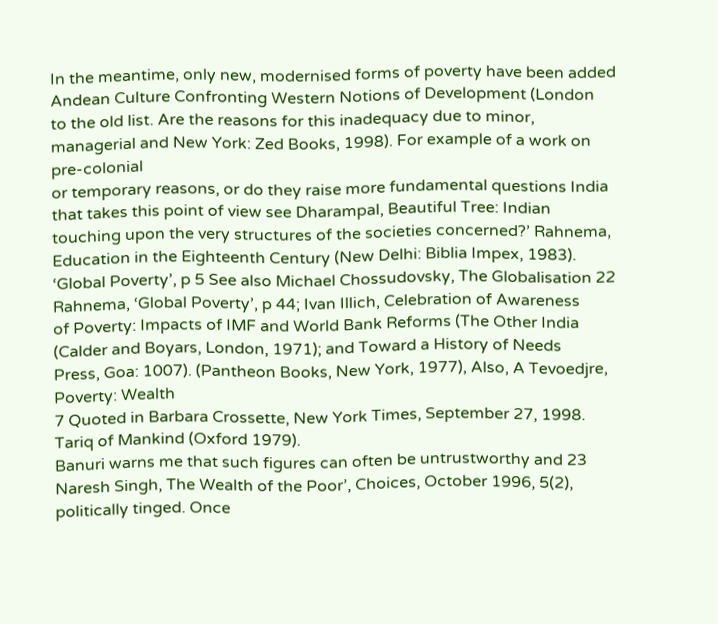In the meantime, only new, modernised forms of poverty have been added Andean Culture Confronting Western Notions of Development (London
to the old list. Are the reasons for this inadequacy due to minor, managerial and New York: Zed Books, 1998). For example of a work on pre-colonial
or temporary reasons, or do they raise more fundamental questions India that takes this point of view see Dharampal, Beautiful Tree: Indian
touching upon the very structures of the societies concerned?’ Rahnema, Education in the Eighteenth Century (New Delhi: Biblia Impex, 1983).
‘Global Poverty’, p 5 See also Michael Chossudovsky, The Globalisation 22 Rahnema, ‘Global Poverty’, p 44; Ivan Illich, Celebration of Awareness
of Poverty: Impacts of IMF and World Bank Reforms (The Other India (Calder and Boyars, London, 1971); and Toward a History of Needs
Press, Goa: 1007). (Pantheon Books, New York, 1977), Also, A Tevoedjre, Poverty: Wealth
7 Quoted in Barbara Crossette, New York Times, September 27, 1998. Tariq of Mankind (Oxford 1979).
Banuri warns me that such figures can often be untrustworthy and 23 Naresh Singh, The Wealth of the Poor’, Choices, October 1996, 5(2),
politically tinged. Once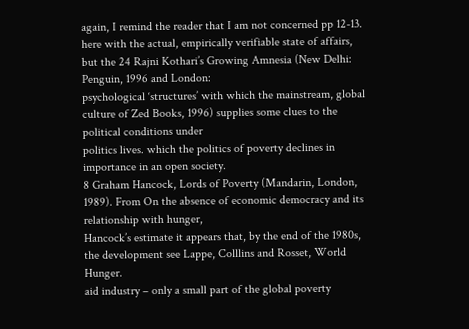again, I remind the reader that I am not concerned pp 12-13.
here with the actual, empirically verifiable state of affairs, but the 24 Rajni Kothari’s Growing Amnesia (New Delhi: Penguin, 1996 and London:
psychological ‘structures’ with which the mainstream, global culture of Zed Books, 1996) supplies some clues to the political conditions under
politics lives. which the politics of poverty declines in importance in an open society.
8 Graham Hancock, Lords of Poverty (Mandarin, London, 1989). From On the absence of economic democracy and its relationship with hunger,
Hancock’s estimate it appears that, by the end of the 1980s, the development see Lappe, Colllins and Rosset, World Hunger.
aid industry – only a small part of the global poverty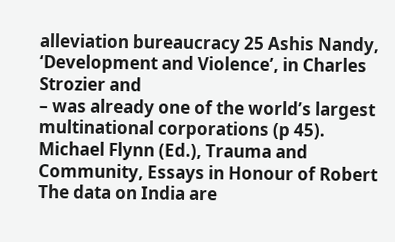alleviation bureaucracy 25 Ashis Nandy, ‘Development and Violence’, in Charles Strozier and
– was already one of the world’s largest multinational corporations (p 45). Michael Flynn (Ed.), Trauma and Community, Essays in Honour of Robert
The data on India are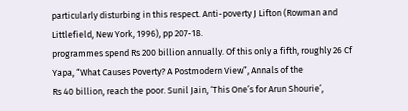particularly disturbing in this respect. Anti-poverty J Lifton (Rowman and Littlefield, New York, 1996), pp 207-18.
programmes spend Rs 200 billion annually. Of this only a fifth, roughly 26 Cf Yapa, “What Causes Poverty? A Postmodern View”, Annals of the
Rs 40 billion, reach the poor. Sunil Jain, ‘This One’s for Arun Shourie’,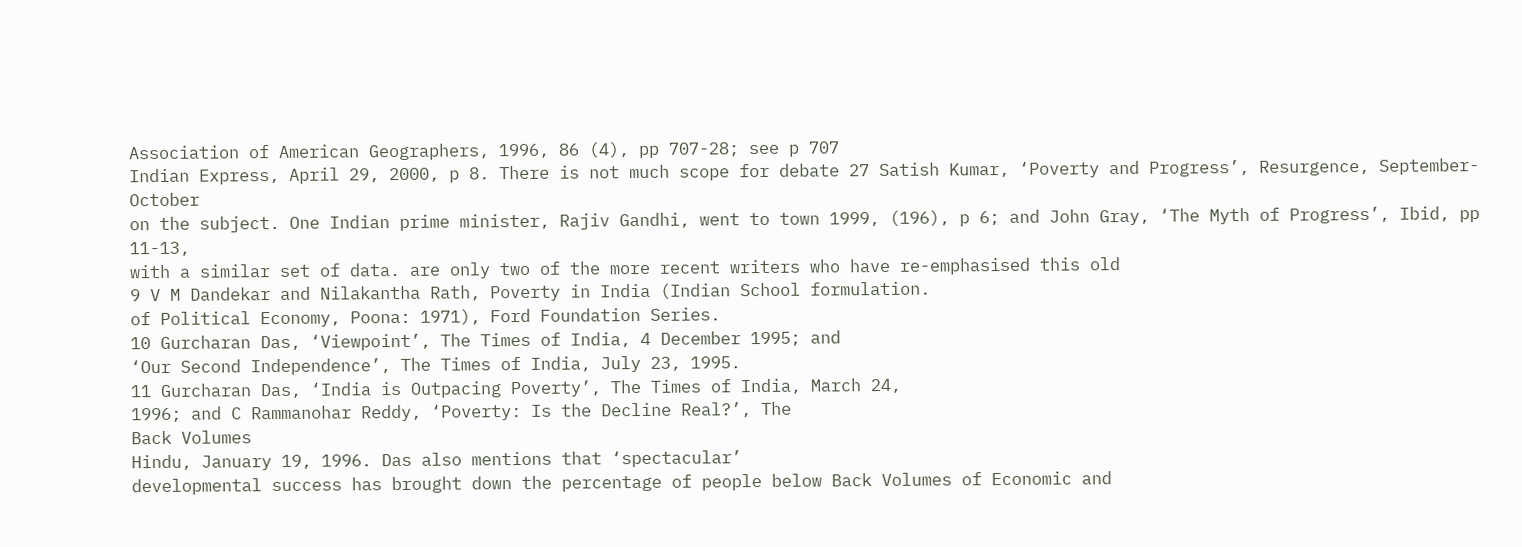Association of American Geographers, 1996, 86 (4), pp 707-28; see p 707
Indian Express, April 29, 2000, p 8. There is not much scope for debate 27 Satish Kumar, ‘Poverty and Progress’, Resurgence, September-October
on the subject. One Indian prime minister, Rajiv Gandhi, went to town 1999, (196), p 6; and John Gray, ‘The Myth of Progress’, Ibid, pp 11-13,
with a similar set of data. are only two of the more recent writers who have re-emphasised this old
9 V M Dandekar and Nilakantha Rath, Poverty in India (Indian School formulation.
of Political Economy, Poona: 1971), Ford Foundation Series.
10 Gurcharan Das, ‘Viewpoint’, The Times of India, 4 December 1995; and
‘Our Second Independence’, The Times of India, July 23, 1995.
11 Gurcharan Das, ‘India is Outpacing Poverty’, The Times of India, March 24,
1996; and C Rammanohar Reddy, ‘Poverty: Is the Decline Real?’, The
Back Volumes
Hindu, January 19, 1996. Das also mentions that ‘spectacular’
developmental success has brought down the percentage of people below Back Volumes of Economic and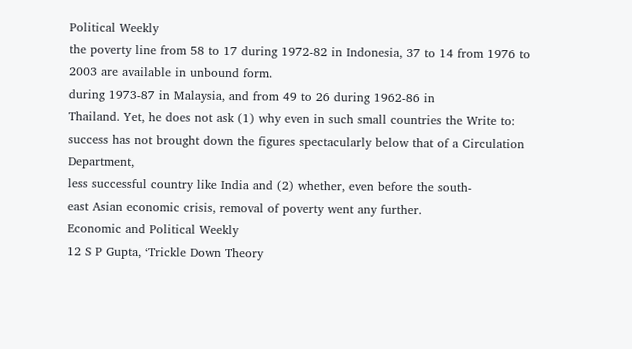Political Weekly
the poverty line from 58 to 17 during 1972-82 in Indonesia, 37 to 14 from 1976 to 2003 are available in unbound form.
during 1973-87 in Malaysia, and from 49 to 26 during 1962-86 in
Thailand. Yet, he does not ask (1) why even in such small countries the Write to:
success has not brought down the figures spectacularly below that of a Circulation Department,
less successful country like India and (2) whether, even before the south-
east Asian economic crisis, removal of poverty went any further.
Economic and Political Weekly
12 S P Gupta, ‘Trickle Down Theory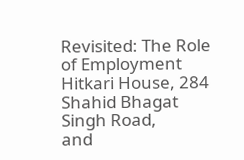Revisited: The Role of Employment Hitkari House, 284 Shahid Bhagat Singh Road,
and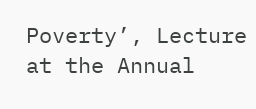Poverty’, Lecture at the Annual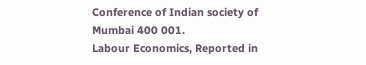Conference of Indian society of Mumbai 400 001.
Labour Economics, Reported in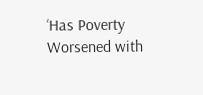‘Has Poverty Worsened with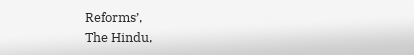Reforms’,
The Hindu,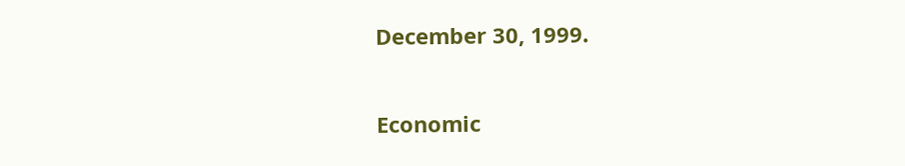December 30, 1999.

Economic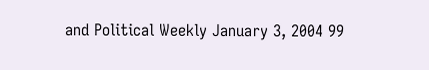and Political Weekly January 3, 2004 99